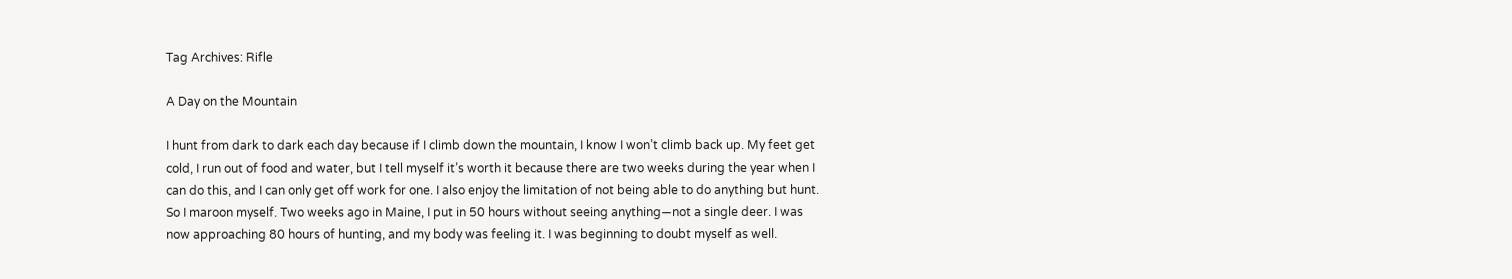Tag Archives: Rifle

A Day on the Mountain

I hunt from dark to dark each day because if I climb down the mountain, I know I won’t climb back up. My feet get cold, I run out of food and water, but I tell myself it’s worth it because there are two weeks during the year when I can do this, and I can only get off work for one. I also enjoy the limitation of not being able to do anything but hunt. So I maroon myself. Two weeks ago in Maine, I put in 50 hours without seeing anything—not a single deer. I was now approaching 80 hours of hunting, and my body was feeling it. I was beginning to doubt myself as well.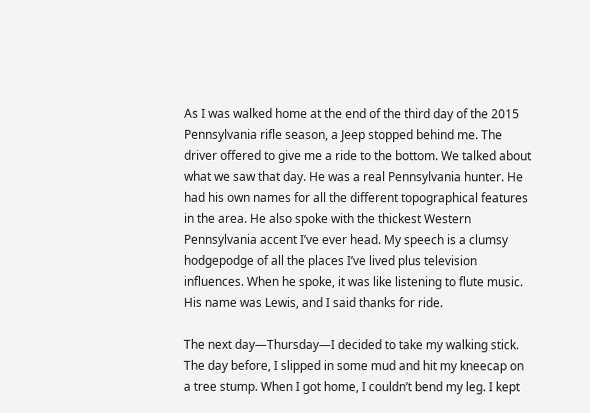As I was walked home at the end of the third day of the 2015 Pennsylvania rifle season, a Jeep stopped behind me. The driver offered to give me a ride to the bottom. We talked about what we saw that day. He was a real Pennsylvania hunter. He had his own names for all the different topographical features in the area. He also spoke with the thickest Western Pennsylvania accent I’ve ever head. My speech is a clumsy hodgepodge of all the places I’ve lived plus television influences. When he spoke, it was like listening to flute music. His name was Lewis, and I said thanks for ride.

The next day—Thursday—I decided to take my walking stick. The day before, I slipped in some mud and hit my kneecap on a tree stump. When I got home, I couldn’t bend my leg. I kept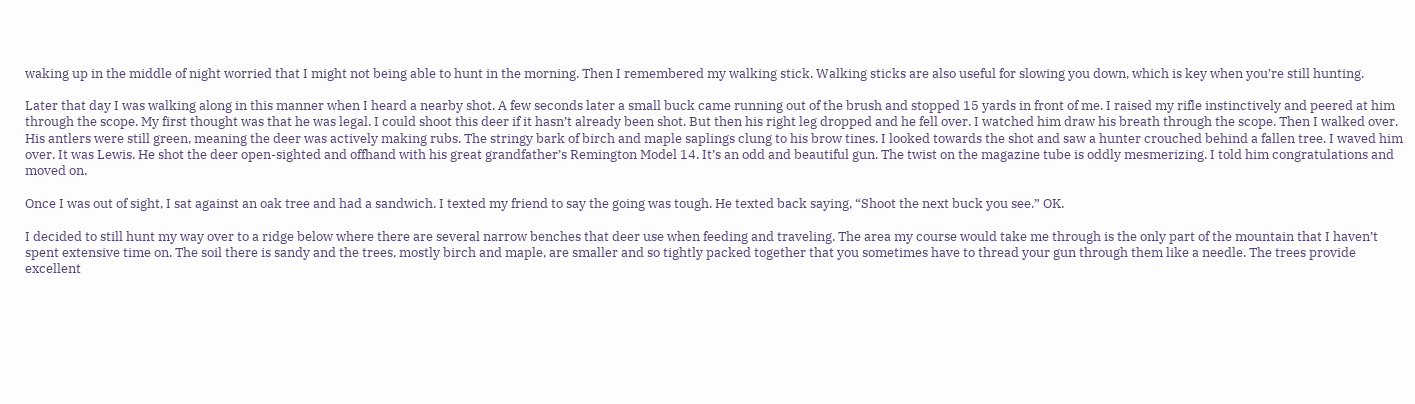waking up in the middle of night worried that I might not being able to hunt in the morning. Then I remembered my walking stick. Walking sticks are also useful for slowing you down, which is key when you’re still hunting.

Later that day I was walking along in this manner when I heard a nearby shot. A few seconds later a small buck came running out of the brush and stopped 15 yards in front of me. I raised my rifle instinctively and peered at him through the scope. My first thought was that he was legal. I could shoot this deer if it hasn’t already been shot. But then his right leg dropped and he fell over. I watched him draw his breath through the scope. Then I walked over. His antlers were still green, meaning the deer was actively making rubs. The stringy bark of birch and maple saplings clung to his brow tines. I looked towards the shot and saw a hunter crouched behind a fallen tree. I waved him over. It was Lewis. He shot the deer open-sighted and offhand with his great grandfather’s Remington Model 14. It’s an odd and beautiful gun. The twist on the magazine tube is oddly mesmerizing. I told him congratulations and moved on.

Once I was out of sight, I sat against an oak tree and had a sandwich. I texted my friend to say the going was tough. He texted back saying, “Shoot the next buck you see.” OK.

I decided to still hunt my way over to a ridge below where there are several narrow benches that deer use when feeding and traveling. The area my course would take me through is the only part of the mountain that I haven’t spent extensive time on. The soil there is sandy and the trees, mostly birch and maple, are smaller and so tightly packed together that you sometimes have to thread your gun through them like a needle. The trees provide excellent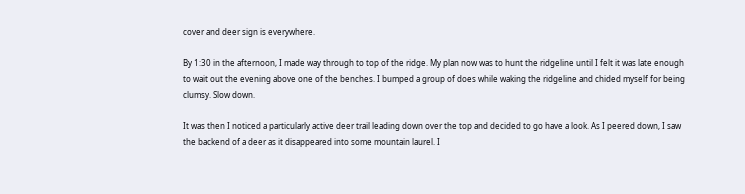cover and deer sign is everywhere.

By 1:30 in the afternoon, I made way through to top of the ridge. My plan now was to hunt the ridgeline until I felt it was late enough to wait out the evening above one of the benches. I bumped a group of does while waking the ridgeline and chided myself for being clumsy. Slow down.

It was then I noticed a particularly active deer trail leading down over the top and decided to go have a look. As I peered down, I saw the backend of a deer as it disappeared into some mountain laurel. I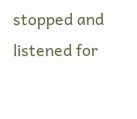stopped and listened for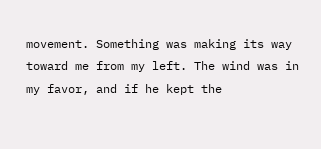movement. Something was making its way toward me from my left. The wind was in my favor, and if he kept the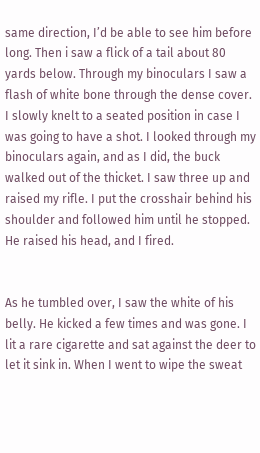same direction, I’d be able to see him before long. Then i saw a flick of a tail about 80 yards below. Through my binoculars I saw a flash of white bone through the dense cover. I slowly knelt to a seated position in case I was going to have a shot. I looked through my binoculars again, and as I did, the buck walked out of the thicket. I saw three up and raised my rifle. I put the crosshair behind his shoulder and followed him until he stopped. He raised his head, and I fired.


As he tumbled over, I saw the white of his belly. He kicked a few times and was gone. I lit a rare cigarette and sat against the deer to let it sink in. When I went to wipe the sweat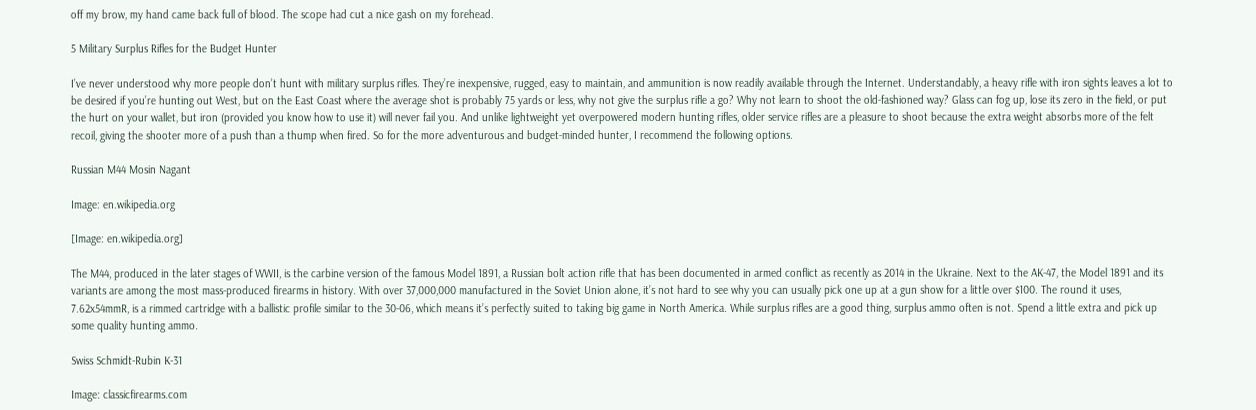off my brow, my hand came back full of blood. The scope had cut a nice gash on my forehead.

5 Military Surplus Rifles for the Budget Hunter

I’ve never understood why more people don’t hunt with military surplus rifles. They’re inexpensive, rugged, easy to maintain, and ammunition is now readily available through the Internet. Understandably, a heavy rifle with iron sights leaves a lot to be desired if you’re hunting out West, but on the East Coast where the average shot is probably 75 yards or less, why not give the surplus rifle a go? Why not learn to shoot the old-fashioned way? Glass can fog up, lose its zero in the field, or put the hurt on your wallet, but iron (provided you know how to use it) will never fail you. And unlike lightweight yet overpowered modern hunting rifles, older service rifles are a pleasure to shoot because the extra weight absorbs more of the felt recoil, giving the shooter more of a push than a thump when fired. So for the more adventurous and budget-minded hunter, I recommend the following options.

Russian M44 Mosin Nagant

Image: en.wikipedia.org

[Image: en.wikipedia.org]

The M44, produced in the later stages of WWII, is the carbine version of the famous Model 1891, a Russian bolt action rifle that has been documented in armed conflict as recently as 2014 in the Ukraine. Next to the AK-47, the Model 1891 and its variants are among the most mass-produced firearms in history. With over 37,000,000 manufactured in the Soviet Union alone, it’s not hard to see why you can usually pick one up at a gun show for a little over $100. The round it uses, 7.62x54mmR, is a rimmed cartridge with a ballistic profile similar to the 30-06, which means it’s perfectly suited to taking big game in North America. While surplus rifles are a good thing, surplus ammo often is not. Spend a little extra and pick up some quality hunting ammo.

Swiss Schmidt-Rubin K-31

Image: classicfirearms.com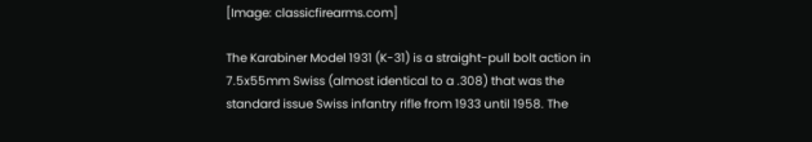[Image: classicfirearms.com]

The Karabiner Model 1931 (K-31) is a straight-pull bolt action in 7.5x55mm Swiss (almost identical to a .308) that was the standard issue Swiss infantry rifle from 1933 until 1958. The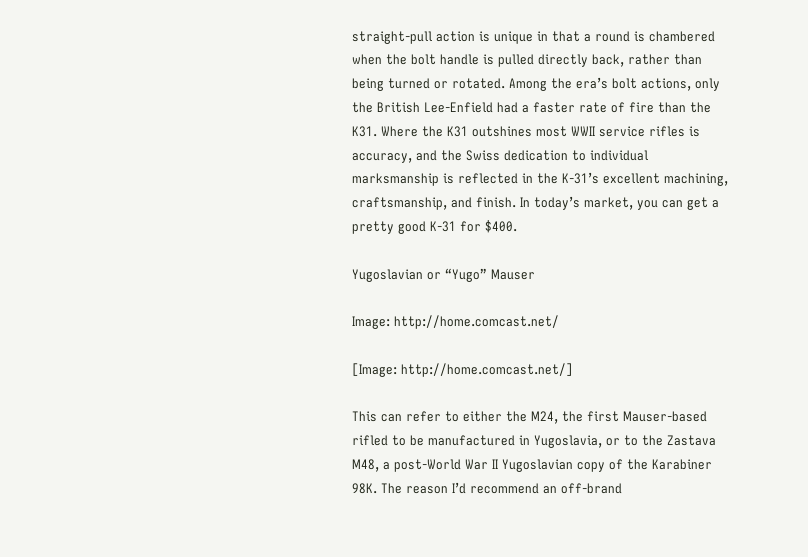straight-pull action is unique in that a round is chambered when the bolt handle is pulled directly back, rather than being turned or rotated. Among the era’s bolt actions, only the British Lee-Enfield had a faster rate of fire than the K31. Where the K31 outshines most WWII service rifles is accuracy, and the Swiss dedication to individual marksmanship is reflected in the K-31’s excellent machining, craftsmanship, and finish. In today’s market, you can get a pretty good K-31 for $400.

Yugoslavian or “Yugo” Mauser

Image: http://home.comcast.net/

[Image: http://home.comcast.net/]

This can refer to either the M24, the first Mauser-based rifled to be manufactured in Yugoslavia, or to the Zastava M48, a post-World War II Yugoslavian copy of the Karabiner 98K. The reason I’d recommend an off-brand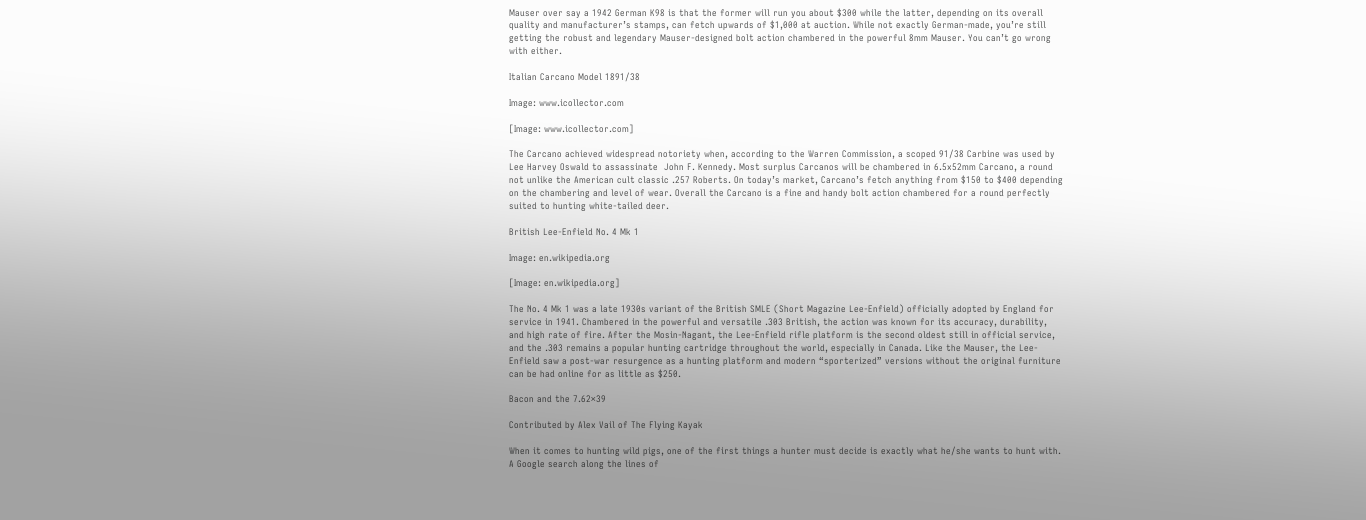Mauser over say a 1942 German K98 is that the former will run you about $300 while the latter, depending on its overall quality and manufacturer’s stamps, can fetch upwards of $1,000 at auction. While not exactly German-made, you’re still getting the robust and legendary Mauser-designed bolt action chambered in the powerful 8mm Mauser. You can’t go wrong with either.

Italian Carcano Model 1891/38

Image: www.icollector.com

[Image: www.icollector.com]

The Carcano achieved widespread notoriety when, according to the Warren Commission, a scoped 91/38 Carbine was used by Lee Harvey Oswald to assassinate  John F. Kennedy. Most surplus Carcanos will be chambered in 6.5x52mm Carcano, a round not unlike the American cult classic .257 Roberts. On today’s market, Carcano’s fetch anything from $150 to $400 depending on the chambering and level of wear. Overall the Carcano is a fine and handy bolt action chambered for a round perfectly suited to hunting white-tailed deer.

British Lee-Enfield No. 4 Mk 1

Image: en.wikipedia.org

[Image: en.wikipedia.org]

The No. 4 Mk 1 was a late 1930s variant of the British SMLE (Short Magazine Lee-Enfield) officially adopted by England for service in 1941. Chambered in the powerful and versatile .303 British, the action was known for its accuracy, durability, and high rate of fire. After the Mosin-Nagant, the Lee-Enfield rifle platform is the second oldest still in official service, and the .303 remains a popular hunting cartridge throughout the world, especially in Canada. Like the Mauser, the Lee-Enfield saw a post-war resurgence as a hunting platform and modern “sporterized” versions without the original furniture can be had online for as little as $250.

Bacon and the 7.62×39

Contributed by Alex Vail of The Flying Kayak

When it comes to hunting wild pigs, one of the first things a hunter must decide is exactly what he/she wants to hunt with. A Google search along the lines of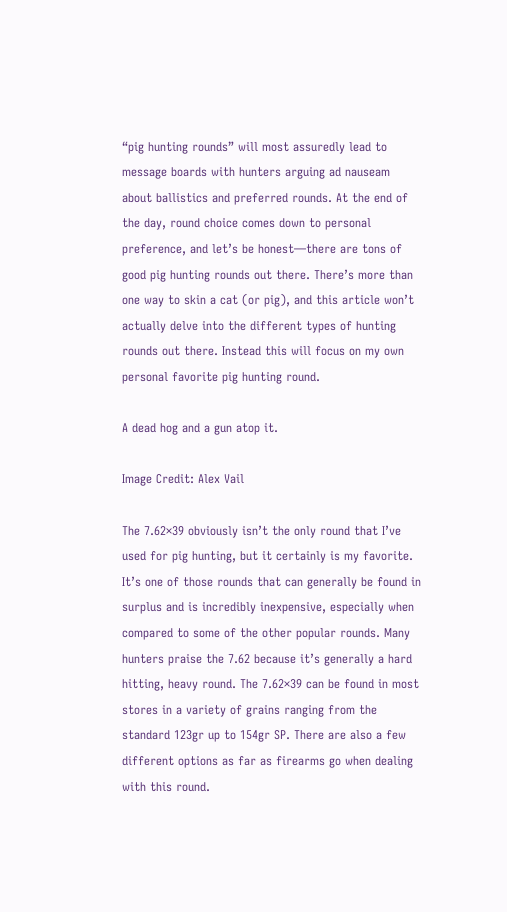“pig hunting rounds” will most assuredly lead to message boards with hunters arguing ad nauseam about ballistics and preferred rounds. At the end of the day, round choice comes down to personal preference, and let’s be honest—there are tons of good pig hunting rounds out there. There’s more than one way to skin a cat (or pig), and this article won’t actually delve into the different types of hunting rounds out there. Instead this will focus on my own personal favorite pig hunting round.

A dead hog and a gun atop it.

Image Credit: Alex Vail

The 7.62×39 obviously isn’t the only round that I’ve used for pig hunting, but it certainly is my favorite. It’s one of those rounds that can generally be found in surplus and is incredibly inexpensive, especially when compared to some of the other popular rounds. Many hunters praise the 7.62 because it’s generally a hard hitting, heavy round. The 7.62×39 can be found in most stores in a variety of grains ranging from the standard 123gr up to 154gr SP. There are also a few different options as far as firearms go when dealing with this round.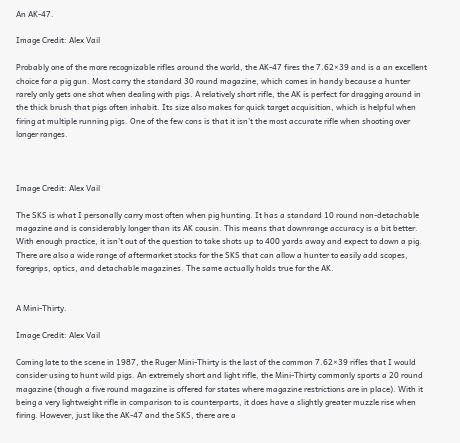An AK-47.

Image Credit: Alex Vail

Probably one of the more recognizable rifles around the world, the AK-47 fires the 7.62×39 and is a an excellent choice for a pig gun. Most carry the standard 30 round magazine, which comes in handy because a hunter rarely only gets one shot when dealing with pigs. A relatively short rifle, the AK is perfect for dragging around in the thick brush that pigs often inhabit. Its size also makes for quick target acquisition, which is helpful when firing at multiple running pigs. One of the few cons is that it isn’t the most accurate rifle when shooting over longer ranges.



Image Credit: Alex Vail

The SKS is what I personally carry most often when pig hunting. It has a standard 10 round non-detachable magazine and is considerably longer than its AK cousin. This means that downrange accuracy is a bit better. With enough practice, it isn’t out of the question to take shots up to 400 yards away and expect to down a pig. There are also a wide range of aftermarket stocks for the SKS that can allow a hunter to easily add scopes, foregrips, optics, and detachable magazines. The same actually holds true for the AK.


A Mini-Thirty.

Image Credit: Alex Vail

Coming late to the scene in 1987, the Ruger Mini-Thirty is the last of the common 7.62×39 rifles that I would consider using to hunt wild pigs. An extremely short and light rifle, the Mini-Thirty commonly sports a 20 round magazine (though a five round magazine is offered for states where magazine restrictions are in place). With it being a very lightweight rifle in comparison to is counterparts, it does have a slightly greater muzzle rise when firing. However, just like the AK-47 and the SKS, there are a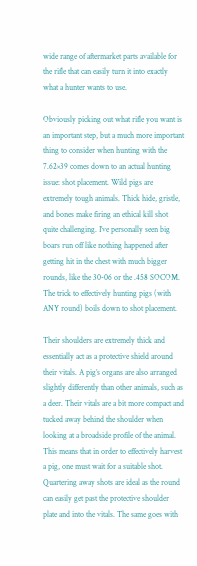wide range of aftermarket parts available for the rifle that can easily turn it into exactly what a hunter wants to use.

Obviously picking out what rifle you want is an important step, but a much more important thing to consider when hunting with the 7.62×39 comes down to an actual hunting issue: shot placement. Wild pigs are extremely tough animals. Thick hide, gristle, and bones make firing an ethical kill shot quite challenging. I’ve personally seen big boars run off like nothing happened after getting hit in the chest with much bigger rounds, like the 30-06 or the .458 SOCOM. The trick to effectively hunting pigs (with ANY round) boils down to shot placement.

Their shoulders are extremely thick and essentially act as a protective shield around their vitals. A pig’s organs are also arranged slightly differently than other animals, such as a deer. Their vitals are a bit more compact and tucked away behind the shoulder when looking at a broadside profile of the animal. This means that in order to effectively harvest a pig, one must wait for a suitable shot. Quartering away shots are ideal as the round can easily get past the protective shoulder plate and into the vitals. The same goes with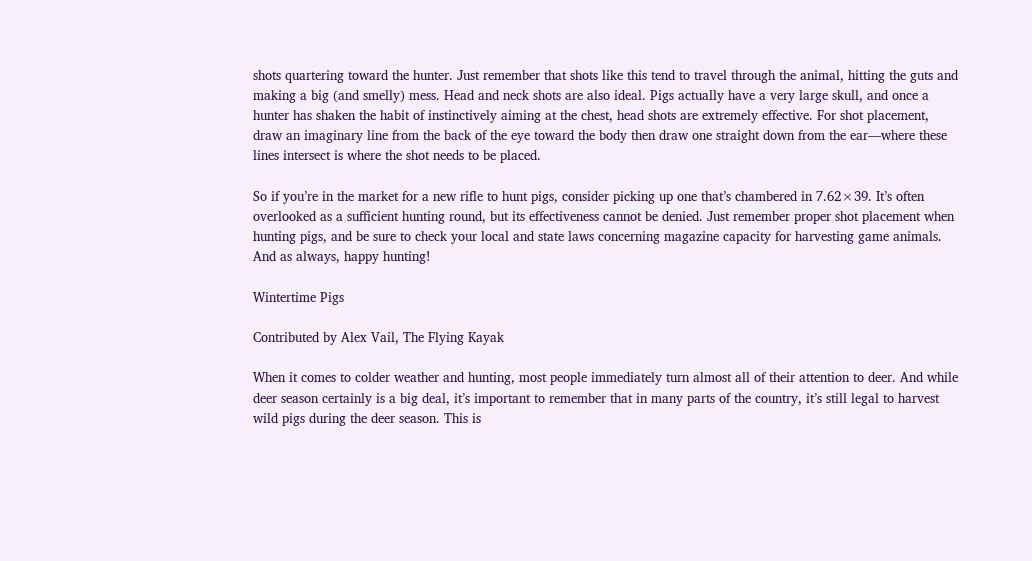shots quartering toward the hunter. Just remember that shots like this tend to travel through the animal, hitting the guts and making a big (and smelly) mess. Head and neck shots are also ideal. Pigs actually have a very large skull, and once a hunter has shaken the habit of instinctively aiming at the chest, head shots are extremely effective. For shot placement, draw an imaginary line from the back of the eye toward the body then draw one straight down from the ear—where these lines intersect is where the shot needs to be placed.

So if you’re in the market for a new rifle to hunt pigs, consider picking up one that’s chambered in 7.62×39. It’s often overlooked as a sufficient hunting round, but its effectiveness cannot be denied. Just remember proper shot placement when hunting pigs, and be sure to check your local and state laws concerning magazine capacity for harvesting game animals. And as always, happy hunting!

Wintertime Pigs

Contributed by Alex Vail, The Flying Kayak

When it comes to colder weather and hunting, most people immediately turn almost all of their attention to deer. And while deer season certainly is a big deal, it’s important to remember that in many parts of the country, it’s still legal to harvest wild pigs during the deer season. This is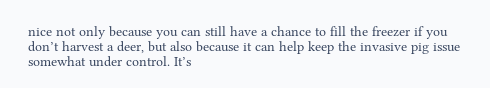nice not only because you can still have a chance to fill the freezer if you don’t harvest a deer, but also because it can help keep the invasive pig issue somewhat under control. It’s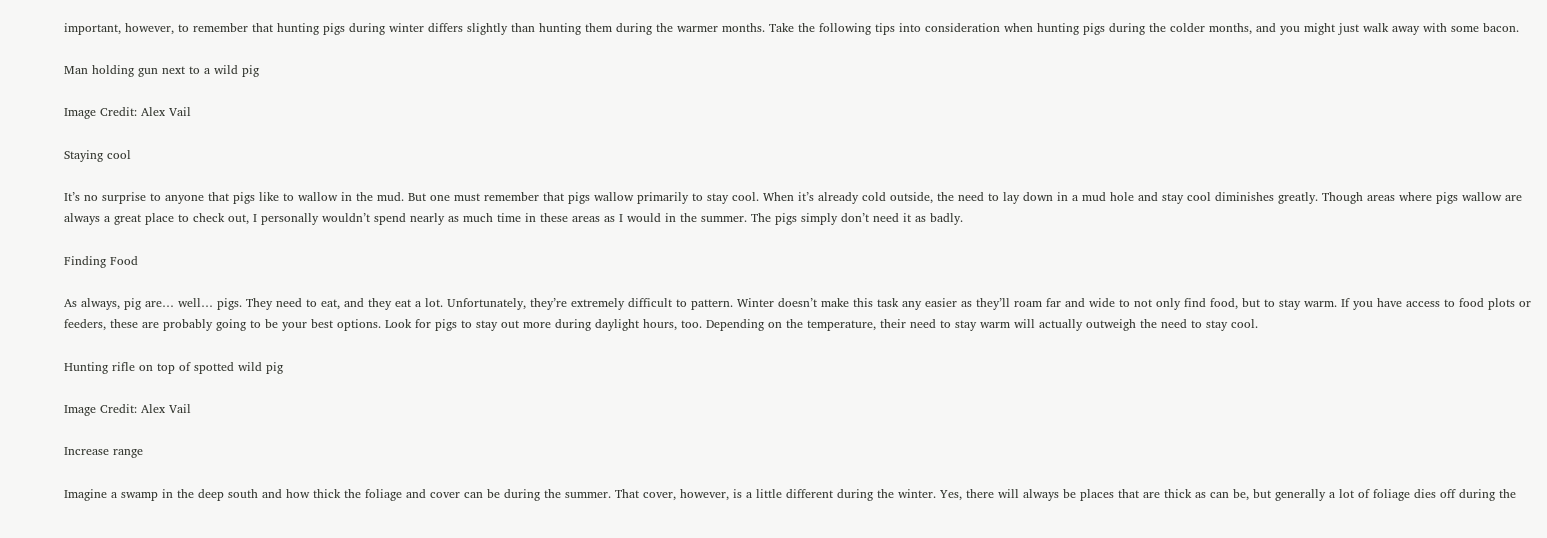important, however, to remember that hunting pigs during winter differs slightly than hunting them during the warmer months. Take the following tips into consideration when hunting pigs during the colder months, and you might just walk away with some bacon.

Man holding gun next to a wild pig

Image Credit: Alex Vail

Staying cool

It’s no surprise to anyone that pigs like to wallow in the mud. But one must remember that pigs wallow primarily to stay cool. When it’s already cold outside, the need to lay down in a mud hole and stay cool diminishes greatly. Though areas where pigs wallow are always a great place to check out, I personally wouldn’t spend nearly as much time in these areas as I would in the summer. The pigs simply don’t need it as badly.

Finding Food

As always, pig are… well… pigs. They need to eat, and they eat a lot. Unfortunately, they’re extremely difficult to pattern. Winter doesn’t make this task any easier as they’ll roam far and wide to not only find food, but to stay warm. If you have access to food plots or feeders, these are probably going to be your best options. Look for pigs to stay out more during daylight hours, too. Depending on the temperature, their need to stay warm will actually outweigh the need to stay cool.

Hunting rifle on top of spotted wild pig

Image Credit: Alex Vail

Increase range

Imagine a swamp in the deep south and how thick the foliage and cover can be during the summer. That cover, however, is a little different during the winter. Yes, there will always be places that are thick as can be, but generally a lot of foliage dies off during the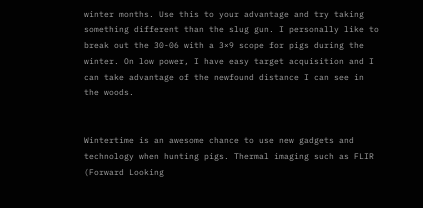winter months. Use this to your advantage and try taking something different than the slug gun. I personally like to break out the 30-06 with a 3×9 scope for pigs during the winter. On low power, I have easy target acquisition and I can take advantage of the newfound distance I can see in the woods.


Wintertime is an awesome chance to use new gadgets and technology when hunting pigs. Thermal imaging such as FLIR (Forward Looking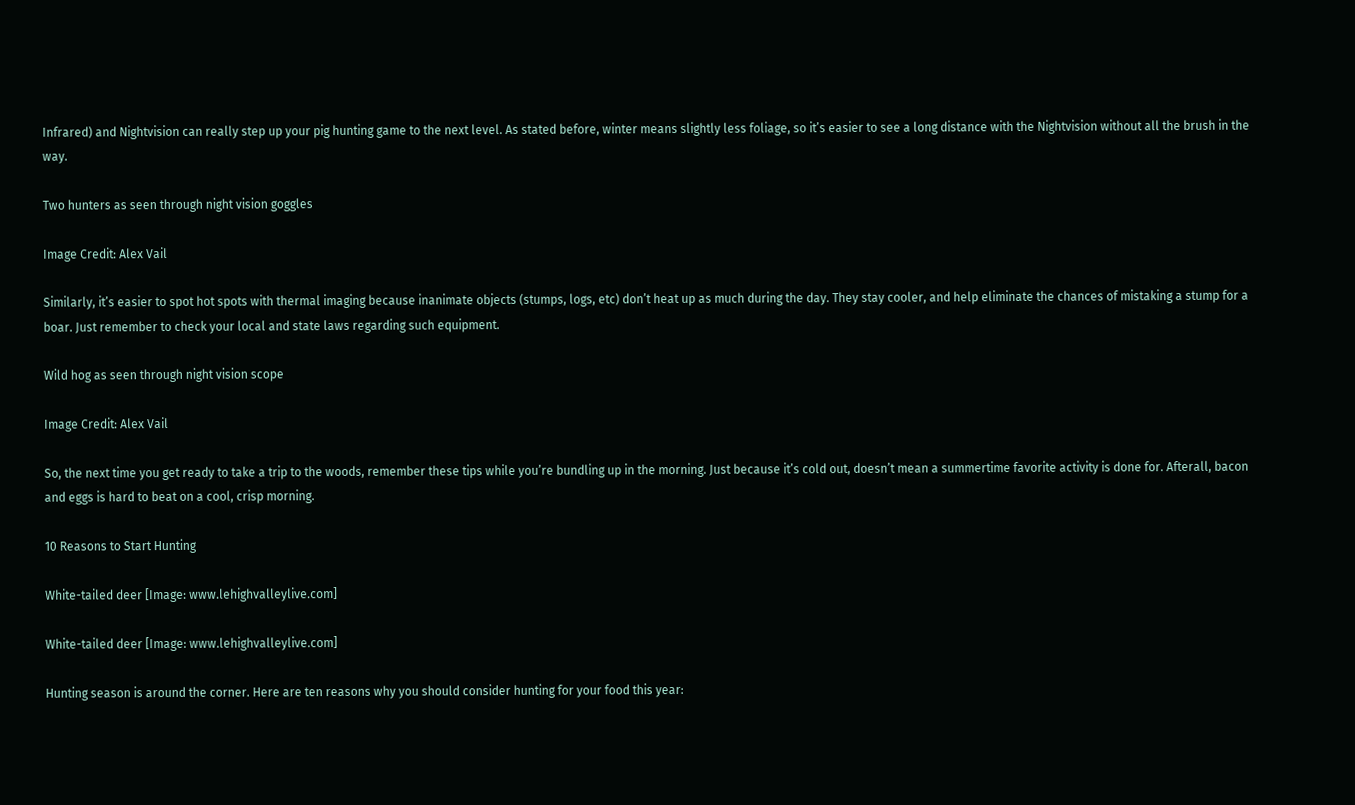Infrared) and Nightvision can really step up your pig hunting game to the next level. As stated before, winter means slightly less foliage, so it’s easier to see a long distance with the Nightvision without all the brush in the way.

Two hunters as seen through night vision goggles

Image Credit: Alex Vail

Similarly, it’s easier to spot hot spots with thermal imaging because inanimate objects (stumps, logs, etc) don’t heat up as much during the day. They stay cooler, and help eliminate the chances of mistaking a stump for a boar. Just remember to check your local and state laws regarding such equipment.

Wild hog as seen through night vision scope

Image Credit: Alex Vail

So, the next time you get ready to take a trip to the woods, remember these tips while you’re bundling up in the morning. Just because it’s cold out, doesn’t mean a summertime favorite activity is done for. Afterall, bacon and eggs is hard to beat on a cool, crisp morning.

10 Reasons to Start Hunting

White-tailed deer [Image: www.lehighvalleylive.com]

White-tailed deer [Image: www.lehighvalleylive.com]

Hunting season is around the corner. Here are ten reasons why you should consider hunting for your food this year: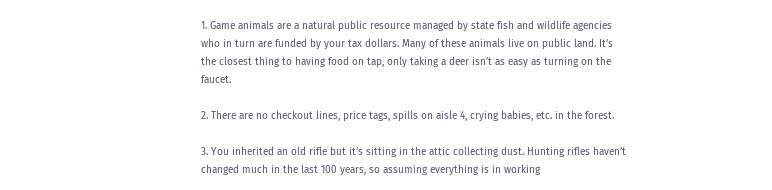1. Game animals are a natural public resource managed by state fish and wildlife agencies who in turn are funded by your tax dollars. Many of these animals live on public land. It’s the closest thing to having food on tap, only taking a deer isn’t as easy as turning on the faucet.

2. There are no checkout lines, price tags, spills on aisle 4, crying babies, etc. in the forest.

3. You inherited an old rifle but it’s sitting in the attic collecting dust. Hunting rifles haven’t changed much in the last 100 years, so assuming everything is in working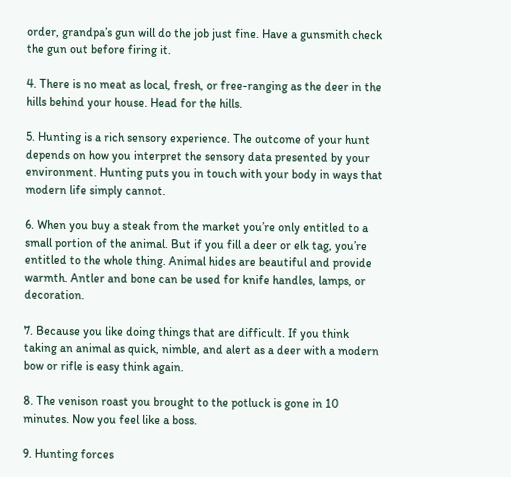order, grandpa’s gun will do the job just fine. Have a gunsmith check the gun out before firing it.

4. There is no meat as local, fresh, or free-ranging as the deer in the hills behind your house. Head for the hills.

5. Hunting is a rich sensory experience. The outcome of your hunt depends on how you interpret the sensory data presented by your environment. Hunting puts you in touch with your body in ways that modern life simply cannot.

6. When you buy a steak from the market you’re only entitled to a small portion of the animal. But if you fill a deer or elk tag, you’re entitled to the whole thing. Animal hides are beautiful and provide warmth. Antler and bone can be used for knife handles, lamps, or decoration.

7. Because you like doing things that are difficult. If you think taking an animal as quick, nimble, and alert as a deer with a modern bow or rifle is easy think again.

8. The venison roast you brought to the potluck is gone in 10 minutes. Now you feel like a boss.

9. Hunting forces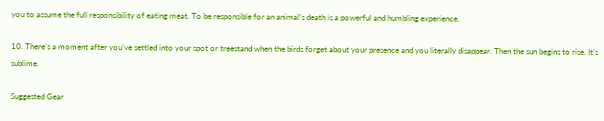you to assume the full responsibility of eating meat. To be responsible for an animal’s death is a powerful and humbling experience.

10. There’s a moment after you’ve settled into your spot or treestand when the birds forget about your presence and you literally disappear. Then the sun begins to rise. It’s sublime.

Suggested Gear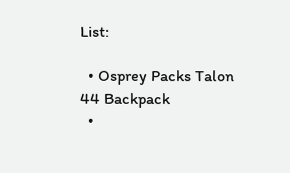List:

  • Osprey Packs Talon 44 Backpack
  •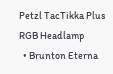Petzl TacTikka Plus RGB Headlamp
  • Brunton Eterna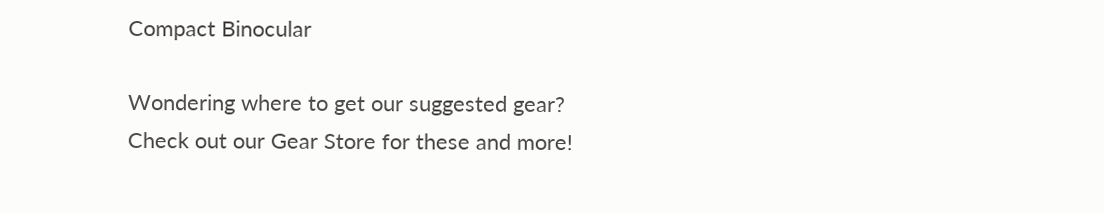Compact Binocular

Wondering where to get our suggested gear?
Check out our Gear Store for these and more!